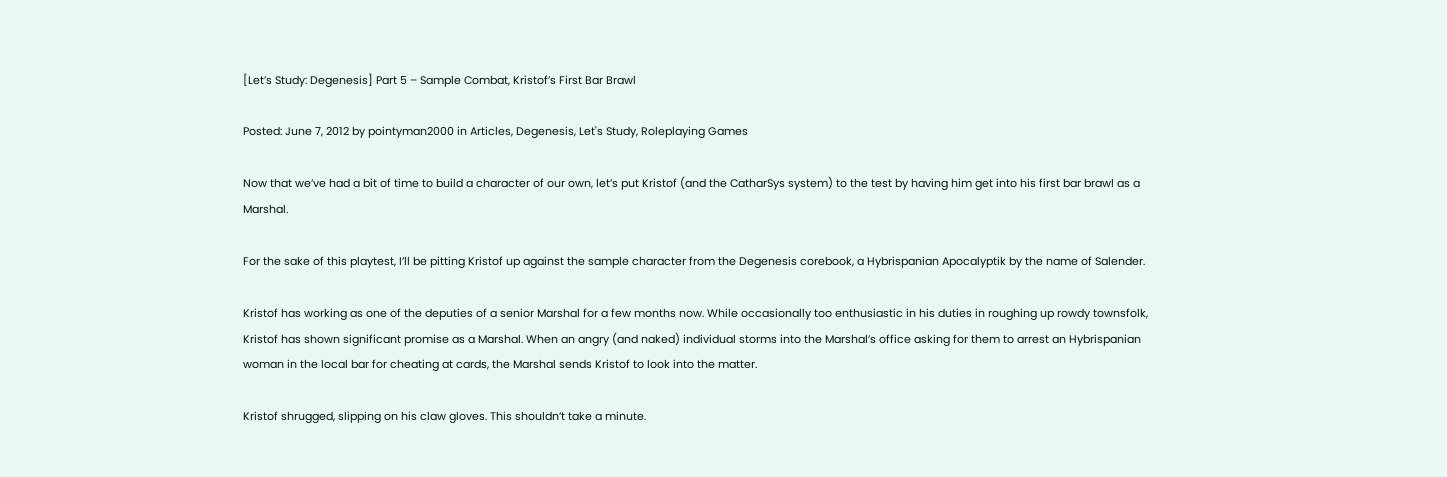[Let’s Study: Degenesis] Part 5 – Sample Combat, Kristof’s First Bar Brawl

Posted: June 7, 2012 by pointyman2000 in Articles, Degenesis, Let's Study, Roleplaying Games

Now that we’ve had a bit of time to build a character of our own, let’s put Kristof (and the CatharSys system) to the test by having him get into his first bar brawl as a Marshal.

For the sake of this playtest, I’ll be pitting Kristof up against the sample character from the Degenesis corebook, a Hybrispanian Apocalyptik by the name of Salender.

Kristof has working as one of the deputies of a senior Marshal for a few months now. While occasionally too enthusiastic in his duties in roughing up rowdy townsfolk, Kristof has shown significant promise as a Marshal. When an angry (and naked) individual storms into the Marshal’s office asking for them to arrest an Hybrispanian woman in the local bar for cheating at cards, the Marshal sends Kristof to look into the matter.

Kristof shrugged, slipping on his claw gloves. This shouldn’t take a minute.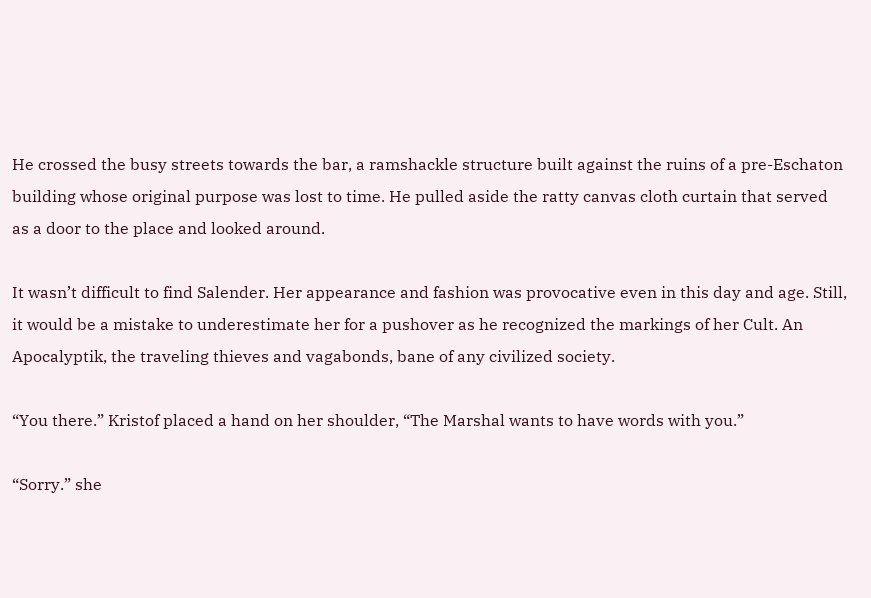He crossed the busy streets towards the bar, a ramshackle structure built against the ruins of a pre-Eschaton building whose original purpose was lost to time. He pulled aside the ratty canvas cloth curtain that served as a door to the place and looked around.

It wasn’t difficult to find Salender. Her appearance and fashion was provocative even in this day and age. Still, it would be a mistake to underestimate her for a pushover as he recognized the markings of her Cult. An Apocalyptik, the traveling thieves and vagabonds, bane of any civilized society.

“You there.” Kristof placed a hand on her shoulder, “The Marshal wants to have words with you.”

“Sorry.” she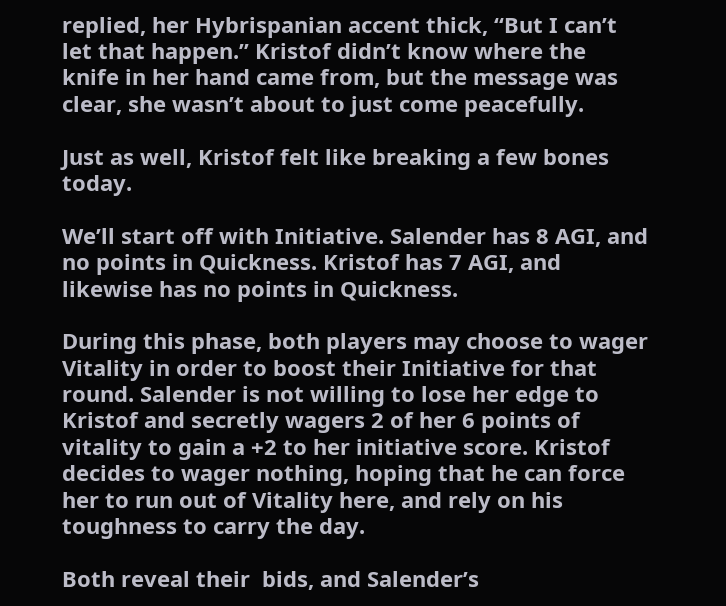replied, her Hybrispanian accent thick, “But I can’t let that happen.” Kristof didn’t know where the knife in her hand came from, but the message was clear, she wasn’t about to just come peacefully.

Just as well, Kristof felt like breaking a few bones today.

We’ll start off with Initiative. Salender has 8 AGI, and no points in Quickness. Kristof has 7 AGI, and likewise has no points in Quickness.

During this phase, both players may choose to wager Vitality in order to boost their Initiative for that round. Salender is not willing to lose her edge to Kristof and secretly wagers 2 of her 6 points of vitality to gain a +2 to her initiative score. Kristof decides to wager nothing, hoping that he can force her to run out of Vitality here, and rely on his toughness to carry the day.

Both reveal their  bids, and Salender’s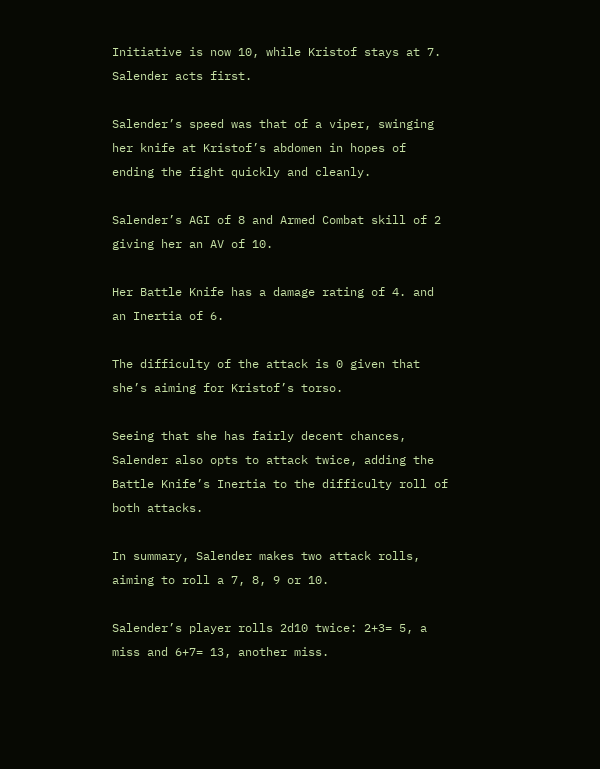Initiative is now 10, while Kristof stays at 7. Salender acts first.

Salender’s speed was that of a viper, swinging her knife at Kristof’s abdomen in hopes of ending the fight quickly and cleanly.

Salender’s AGI of 8 and Armed Combat skill of 2 giving her an AV of 10.

Her Battle Knife has a damage rating of 4. and an Inertia of 6.

The difficulty of the attack is 0 given that she’s aiming for Kristof’s torso.

Seeing that she has fairly decent chances, Salender also opts to attack twice, adding the Battle Knife’s Inertia to the difficulty roll of both attacks.

In summary, Salender makes two attack rolls, aiming to roll a 7, 8, 9 or 10.

Salender’s player rolls 2d10 twice: 2+3= 5, a miss and 6+7= 13, another miss.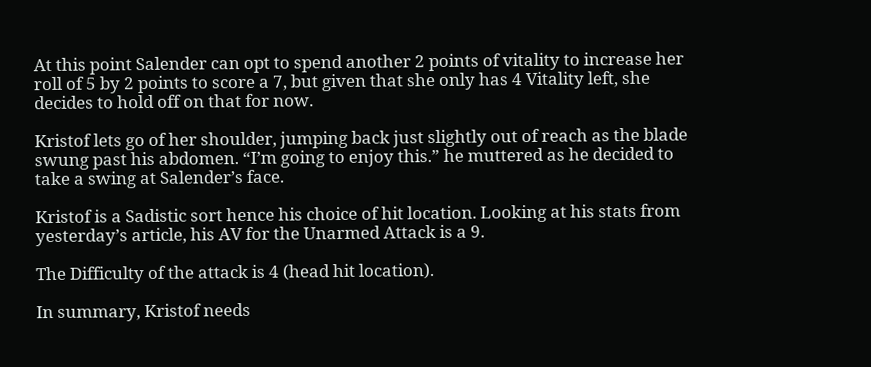At this point Salender can opt to spend another 2 points of vitality to increase her roll of 5 by 2 points to score a 7, but given that she only has 4 Vitality left, she decides to hold off on that for now.

Kristof lets go of her shoulder, jumping back just slightly out of reach as the blade swung past his abdomen. “I’m going to enjoy this.” he muttered as he decided to take a swing at Salender’s face.

Kristof is a Sadistic sort hence his choice of hit location. Looking at his stats from yesterday’s article, his AV for the Unarmed Attack is a 9.

The Difficulty of the attack is 4 (head hit location).

In summary, Kristof needs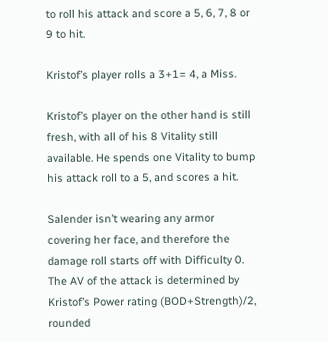to roll his attack and score a 5, 6, 7, 8 or 9 to hit.

Kristof’s player rolls a 3+1= 4, a Miss.

Kristof’s player on the other hand is still fresh, with all of his 8 Vitality still available. He spends one Vitality to bump his attack roll to a 5, and scores a hit.

Salender isn’t wearing any armor covering her face, and therefore the damage roll starts off with Difficulty 0. The AV of the attack is determined by Kristof’s Power rating (BOD+Strength)/2, rounded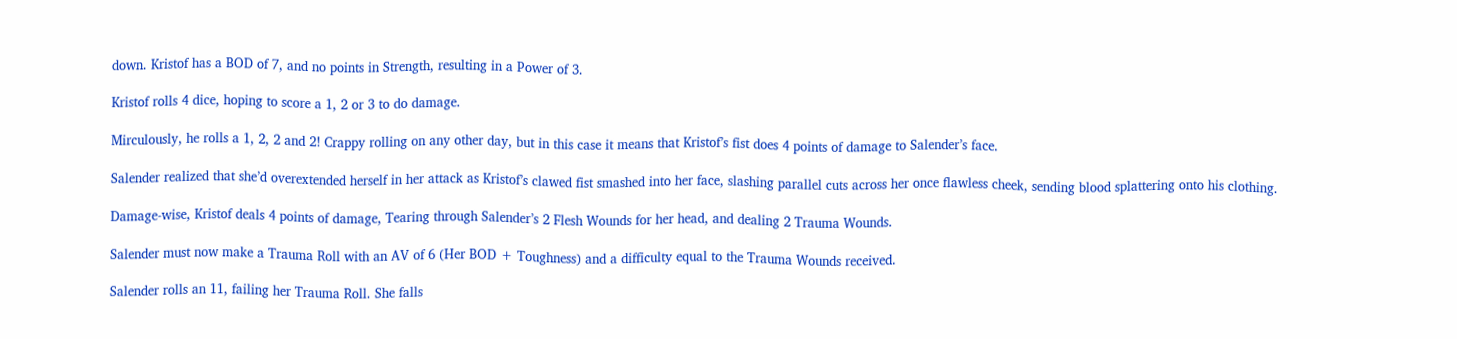down. Kristof has a BOD of 7, and no points in Strength, resulting in a Power of 3.

Kristof rolls 4 dice, hoping to score a 1, 2 or 3 to do damage.

Mirculously, he rolls a 1, 2, 2 and 2! Crappy rolling on any other day, but in this case it means that Kristof’s fist does 4 points of damage to Salender’s face.

Salender realized that she’d overextended herself in her attack as Kristof’s clawed fist smashed into her face, slashing parallel cuts across her once flawless cheek, sending blood splattering onto his clothing.

Damage-wise, Kristof deals 4 points of damage, Tearing through Salender’s 2 Flesh Wounds for her head, and dealing 2 Trauma Wounds.

Salender must now make a Trauma Roll with an AV of 6 (Her BOD + Toughness) and a difficulty equal to the Trauma Wounds received.

Salender rolls an 11, failing her Trauma Roll. She falls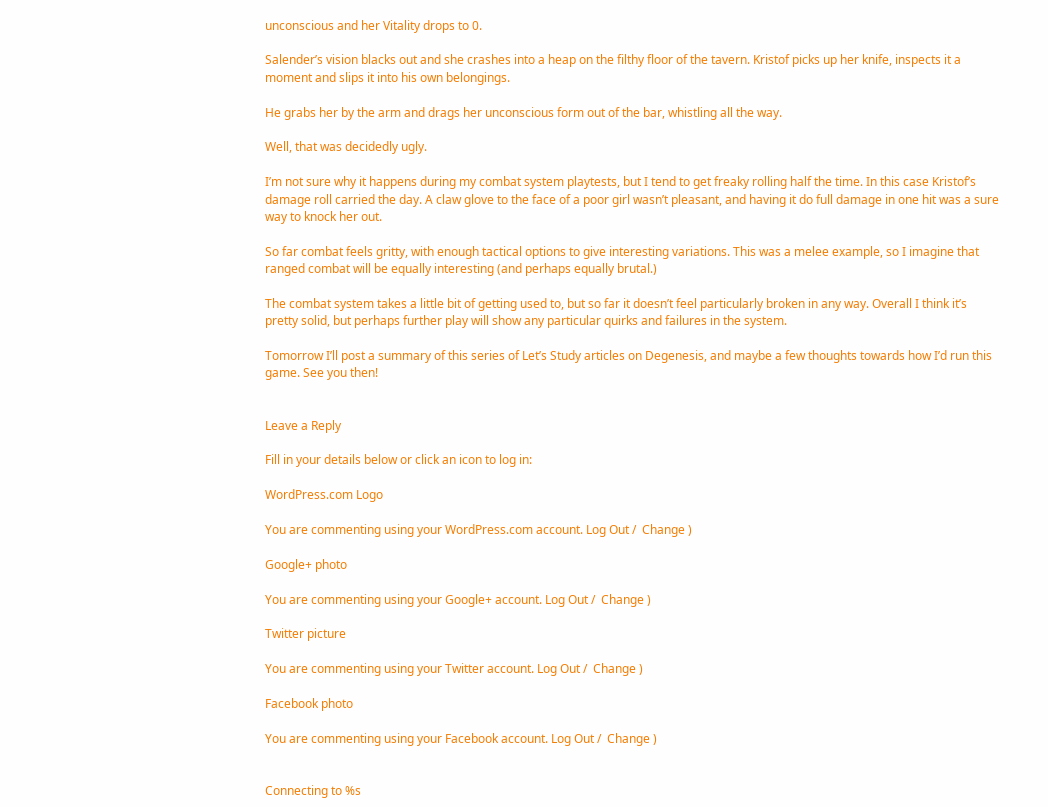unconscious and her Vitality drops to 0.

Salender’s vision blacks out and she crashes into a heap on the filthy floor of the tavern. Kristof picks up her knife, inspects it a moment and slips it into his own belongings.

He grabs her by the arm and drags her unconscious form out of the bar, whistling all the way.

Well, that was decidedly ugly.

I’m not sure why it happens during my combat system playtests, but I tend to get freaky rolling half the time. In this case Kristof’s damage roll carried the day. A claw glove to the face of a poor girl wasn’t pleasant, and having it do full damage in one hit was a sure way to knock her out.

So far combat feels gritty, with enough tactical options to give interesting variations. This was a melee example, so I imagine that ranged combat will be equally interesting (and perhaps equally brutal.)

The combat system takes a little bit of getting used to, but so far it doesn’t feel particularly broken in any way. Overall I think it’s pretty solid, but perhaps further play will show any particular quirks and failures in the system.

Tomorrow I’ll post a summary of this series of Let’s Study articles on Degenesis, and maybe a few thoughts towards how I’d run this game. See you then!


Leave a Reply

Fill in your details below or click an icon to log in:

WordPress.com Logo

You are commenting using your WordPress.com account. Log Out /  Change )

Google+ photo

You are commenting using your Google+ account. Log Out /  Change )

Twitter picture

You are commenting using your Twitter account. Log Out /  Change )

Facebook photo

You are commenting using your Facebook account. Log Out /  Change )


Connecting to %s